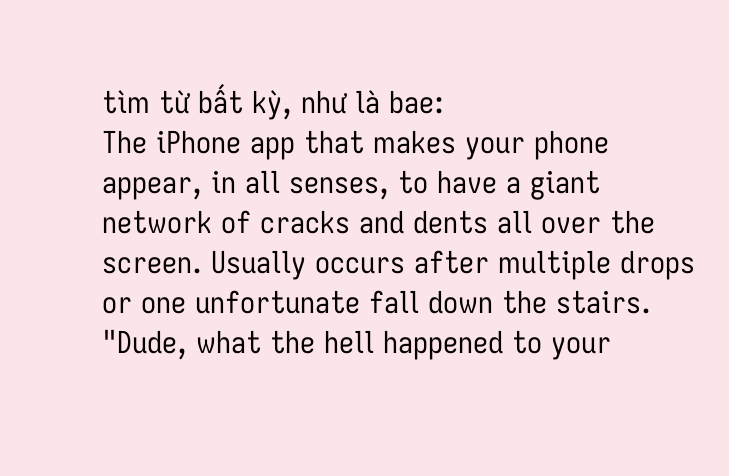tìm từ bất kỳ, như là bae:
The iPhone app that makes your phone appear, in all senses, to have a giant network of cracks and dents all over the screen. Usually occurs after multiple drops or one unfortunate fall down the stairs.
"Dude, what the hell happened to your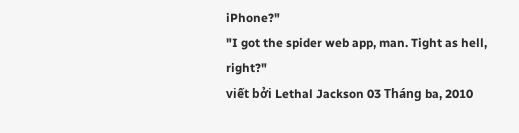iPhone?"
"I got the spider web app, man. Tight as hell, right?"
viết bởi Lethal Jackson 03 Tháng ba, 2010